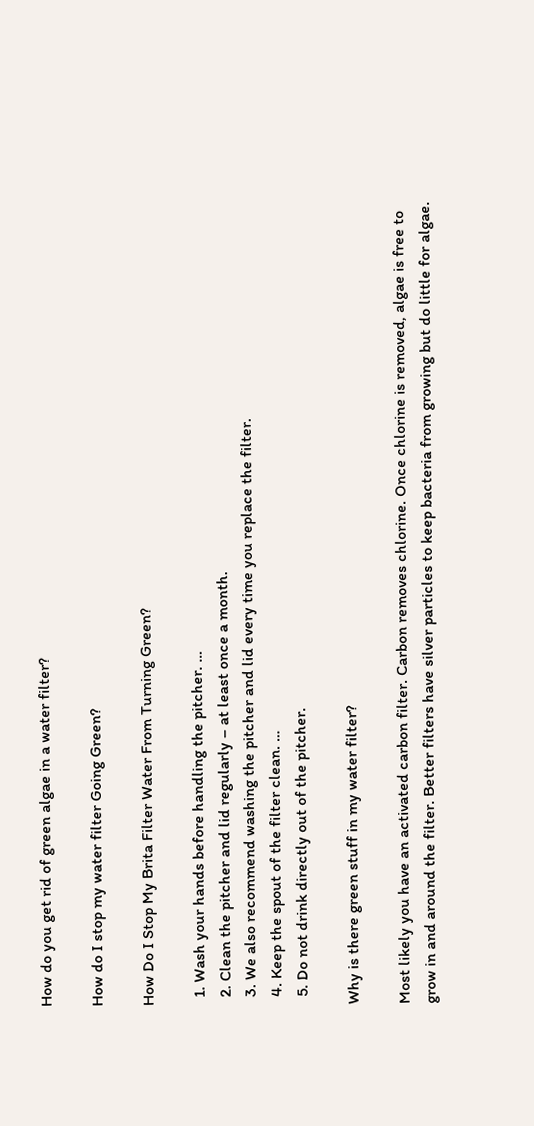How do you get rid of green algae in a water filter?

How do I stop my water filter Going Green?

How Do I Stop My Brita Filter Water From Turning Green?

  1. Wash your hands before handling the pitcher. …
  2. Clean the pitcher and lid regularly – at least once a month.
  3. We also recommend washing the pitcher and lid every time you replace the filter.
  4. Keep the spout of the filter clean. …
  5. Do not drink directly out of the pitcher.

Why is there green stuff in my water filter?

Most likely you have an activated carbon filter. Carbon removes chlorine. Once chlorine is removed, algae is free to grow in and around the filter. Better filters have silver particles to keep bacteria from growing but do little for algae.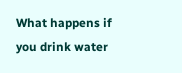What happens if you drink water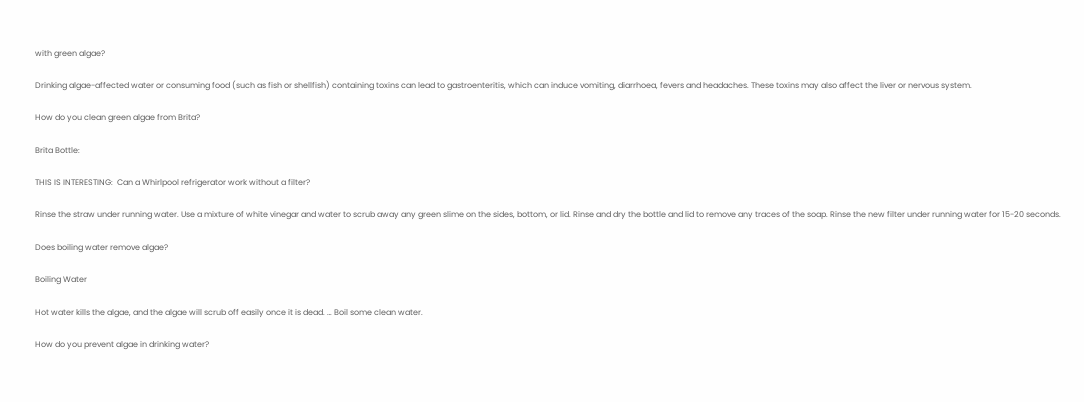with green algae?

Drinking algae-affected water or consuming food (such as fish or shellfish) containing toxins can lead to gastroenteritis, which can induce vomiting, diarrhoea, fevers and headaches. These toxins may also affect the liver or nervous system.

How do you clean green algae from Brita?

Brita Bottle:

THIS IS INTERESTING:  Can a Whirlpool refrigerator work without a filter?

Rinse the straw under running water. Use a mixture of white vinegar and water to scrub away any green slime on the sides, bottom, or lid. Rinse and dry the bottle and lid to remove any traces of the soap. Rinse the new filter under running water for 15-20 seconds.

Does boiling water remove algae?

Boiling Water

Hot water kills the algae, and the algae will scrub off easily once it is dead. … Boil some clean water.

How do you prevent algae in drinking water?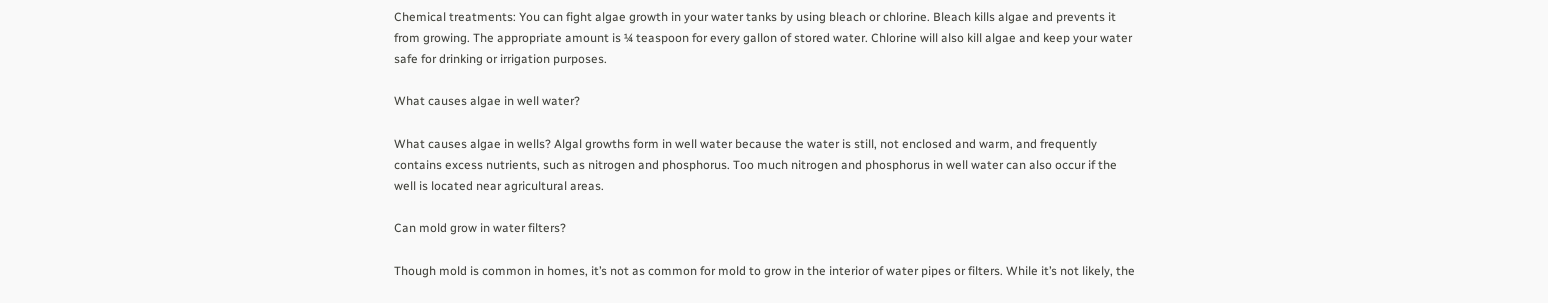Chemical treatments: You can fight algae growth in your water tanks by using bleach or chlorine. Bleach kills algae and prevents it from growing. The appropriate amount is ¼ teaspoon for every gallon of stored water. Chlorine will also kill algae and keep your water safe for drinking or irrigation purposes.

What causes algae in well water?

What causes algae in wells? Algal growths form in well water because the water is still, not enclosed and warm, and frequently contains excess nutrients, such as nitrogen and phosphorus. Too much nitrogen and phosphorus in well water can also occur if the well is located near agricultural areas.

Can mold grow in water filters?

Though mold is common in homes, it’s not as common for mold to grow in the interior of water pipes or filters. While it’s not likely, the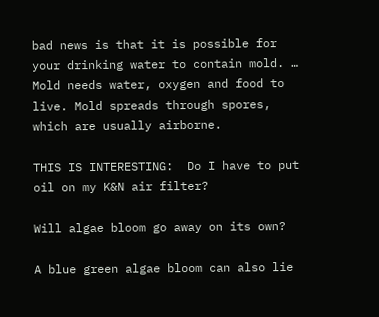bad news is that it is possible for your drinking water to contain mold. … Mold needs water, oxygen and food to live. Mold spreads through spores, which are usually airborne.

THIS IS INTERESTING:  Do I have to put oil on my K&N air filter?

Will algae bloom go away on its own?

A blue green algae bloom can also lie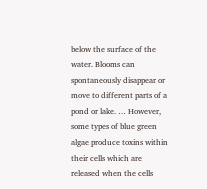below the surface of the water. Blooms can spontaneously disappear or move to different parts of a pond or lake. … However, some types of blue green algae produce toxins within their cells which are released when the cells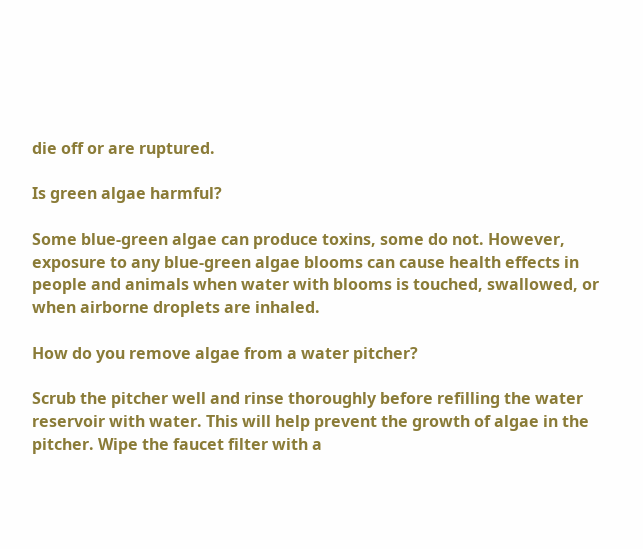die off or are ruptured.

Is green algae harmful?

Some blue-green algae can produce toxins, some do not. However, exposure to any blue-green algae blooms can cause health effects in people and animals when water with blooms is touched, swallowed, or when airborne droplets are inhaled.

How do you remove algae from a water pitcher?

Scrub the pitcher well and rinse thoroughly before refilling the water reservoir with water. This will help prevent the growth of algae in the pitcher. Wipe the faucet filter with a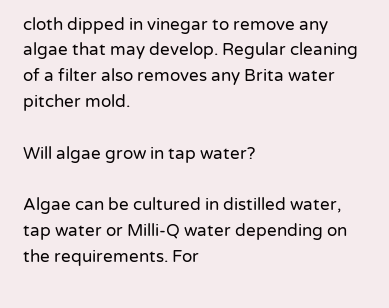cloth dipped in vinegar to remove any algae that may develop. Regular cleaning of a filter also removes any Brita water pitcher mold.

Will algae grow in tap water?

Algae can be cultured in distilled water, tap water or Milli-Q water depending on the requirements. For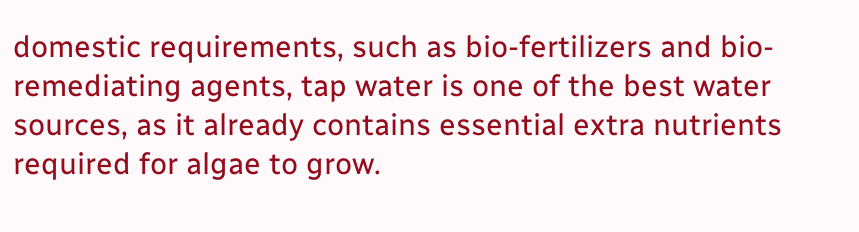domestic requirements, such as bio-fertilizers and bio-remediating agents, tap water is one of the best water sources, as it already contains essential extra nutrients required for algae to grow.